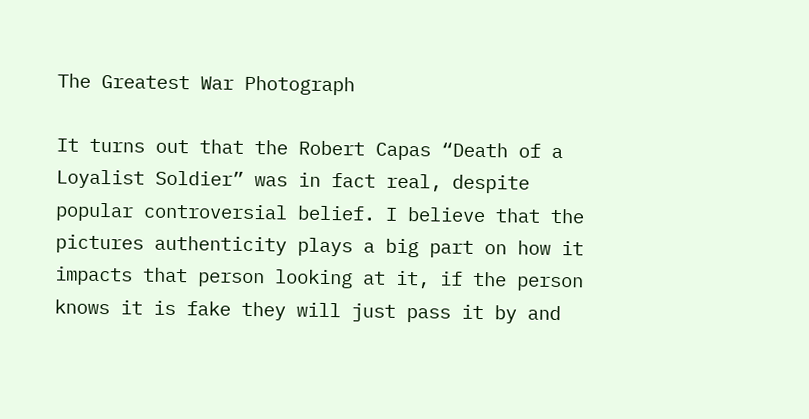The Greatest War Photograph

It turns out that the Robert Capas “Death of a Loyalist Soldier” was in fact real, despite popular controversial belief. I believe that the pictures authenticity plays a big part on how it impacts that person looking at it, if the person knows it is fake they will just pass it by and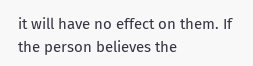it will have no effect on them. If the person believes the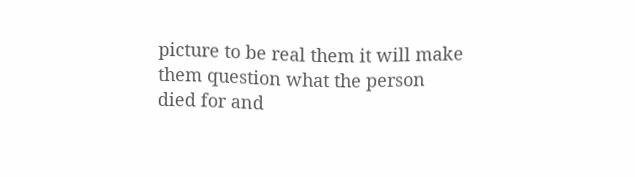picture to be real them it will make them question what the person died for and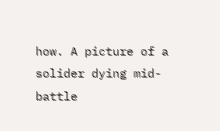how. A picture of a solider dying mid-battle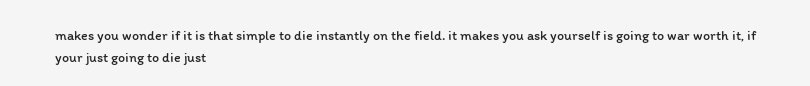makes you wonder if it is that simple to die instantly on the field. it makes you ask yourself is going to war worth it, if your just going to die just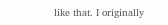like that. I originally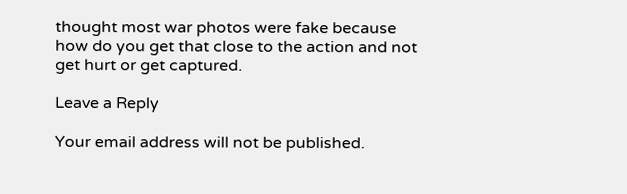thought most war photos were fake because how do you get that close to the action and not get hurt or get captured.

Leave a Reply

Your email address will not be published.